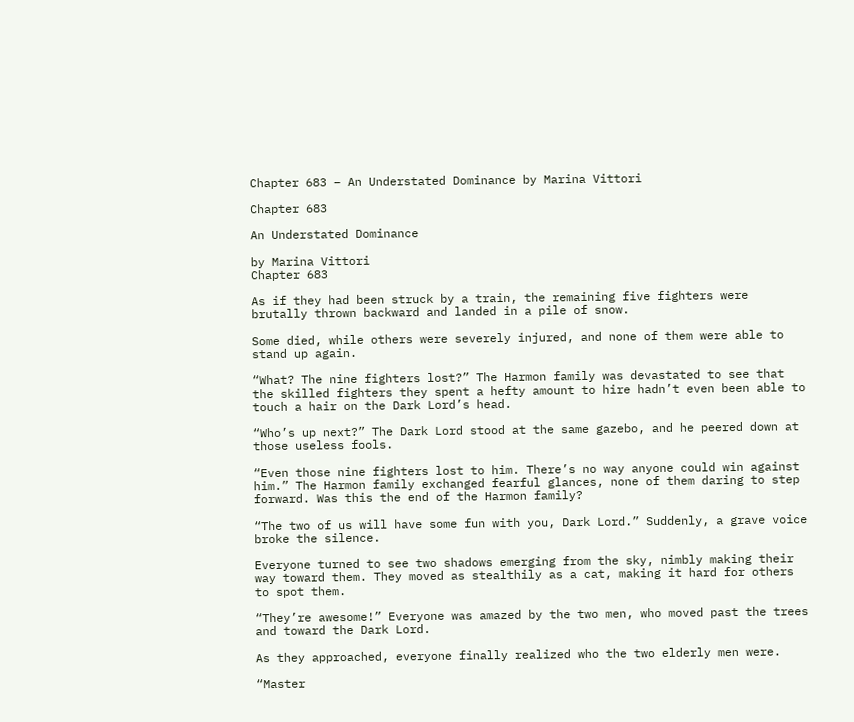Chapter 683 – An Understated Dominance by Marina Vittori

Chapter 683

An Understated Dominance

by Marina Vittori
Chapter 683

As if they had been struck by a train, the remaining five fighters were brutally thrown backward and landed in a pile of snow.

Some died, while others were severely injured, and none of them were able to stand up again.

“What? The nine fighters lost?” The Harmon family was devastated to see that the skilled fighters they spent a hefty amount to hire hadn’t even been able to touch a hair on the Dark Lord’s head.

“Who’s up next?” The Dark Lord stood at the same gazebo, and he peered down at those useless fools.

“Even those nine fighters lost to him. There’s no way anyone could win against him.” The Harmon family exchanged fearful glances, none of them daring to step forward. Was this the end of the Harmon family?

“The two of us will have some fun with you, Dark Lord.” Suddenly, a grave voice broke the silence.

Everyone turned to see two shadows emerging from the sky, nimbly making their way toward them. They moved as stealthily as a cat, making it hard for others to spot them.

“They’re awesome!” Everyone was amazed by the two men, who moved past the trees and toward the Dark Lord.

As they approached, everyone finally realized who the two elderly men were.

“Master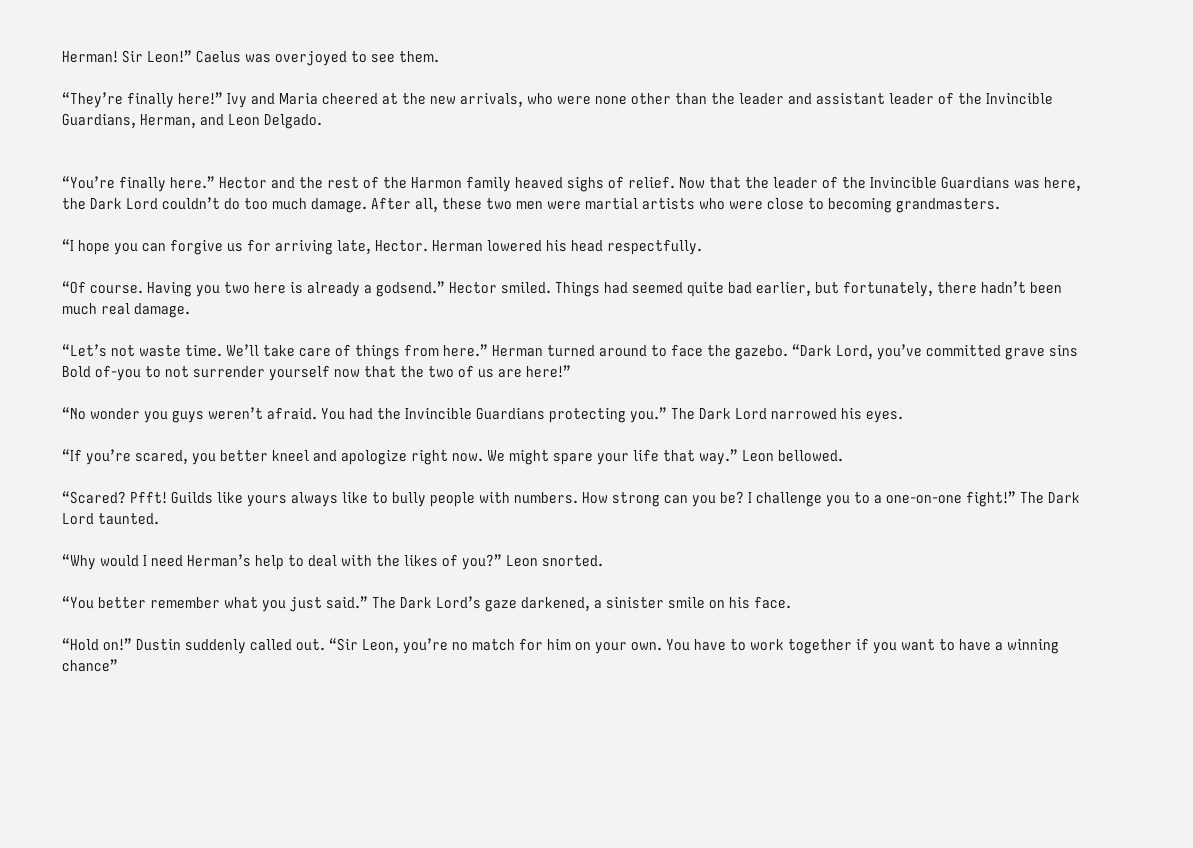Herman! Sir Leon!” Caelus was overjoyed to see them.

“They’re finally here!” Ivy and Maria cheered at the new arrivals, who were none other than the leader and assistant leader of the Invincible Guardians, Herman, and Leon Delgado.


“You’re finally here.” Hector and the rest of the Harmon family heaved sighs of relief. Now that the leader of the Invincible Guardians was here, the Dark Lord couldn’t do too much damage. After all, these two men were martial artists who were close to becoming grandmasters.

“I hope you can forgive us for arriving late, Hector. Herman lowered his head respectfully.

“Of course. Having you two here is already a godsend.” Hector smiled. Things had seemed quite bad earlier, but fortunately, there hadn’t been much real damage.

“Let’s not waste time. We’ll take care of things from here.” Herman turned around to face the gazebo. “Dark Lord, you’ve committed grave sins Bold of-you to not surrender yourself now that the two of us are here!”

“No wonder you guys weren’t afraid. You had the Invincible Guardians protecting you.” The Dark Lord narrowed his eyes.

“If you’re scared, you better kneel and apologize right now. We might spare your life that way.” Leon bellowed.

“Scared? Pfft! Guilds like yours always like to bully people with numbers. How strong can you be? I challenge you to a one-on-one fight!” The Dark Lord taunted.

“Why would I need Herman’s help to deal with the likes of you?” Leon snorted.

“You better remember what you just said.” The Dark Lord’s gaze darkened, a sinister smile on his face.

“Hold on!” Dustin suddenly called out. “Sir Leon, you’re no match for him on your own. You have to work together if you want to have a winning chance”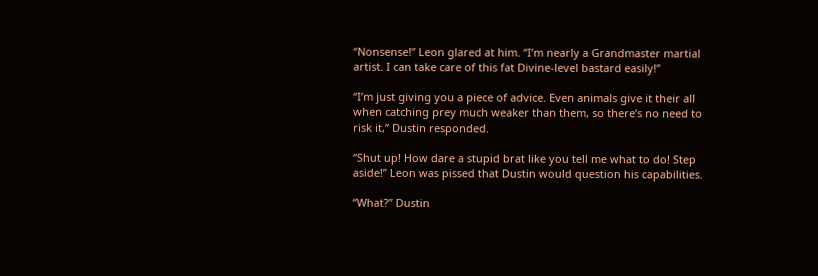“Nonsense!” Leon glared at him. “I’m nearly a Grandmaster martial artist. I can take care of this fat Divine-level bastard easily!”

“I’m just giving you a piece of advice. Even animals give it their all when catching prey much weaker than them, so there’s no need to risk it,” Dustin responded.

“Shut up! How dare a stupid brat like you tell me what to do! Step aside!” Leon was pissed that Dustin would question his capabilities.

“What?” Dustin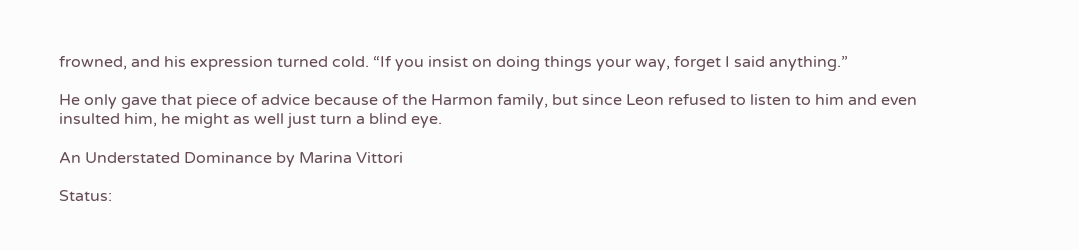frowned, and his expression turned cold. “If you insist on doing things your way, forget I said anything.”

He only gave that piece of advice because of the Harmon family, but since Leon refused to listen to him and even insulted him, he might as well just turn a blind eye.

An Understated Dominance by Marina Vittori

Status: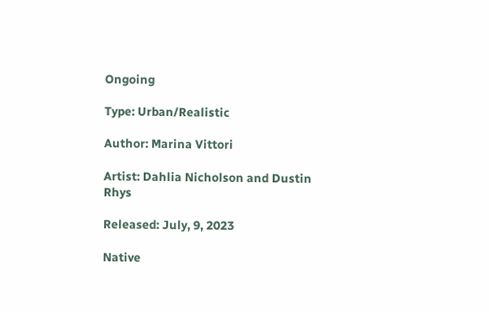Ongoing

Type: Urban/Realistic

Author: Marina Vittori

Artist: Dahlia Nicholson and Dustin Rhys

Released: July, 9, 2023

Native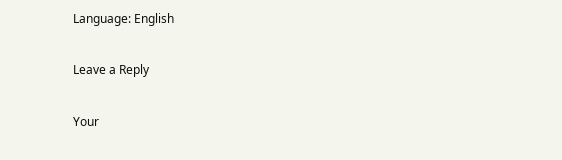Language: English

Leave a Reply

Your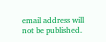email address will not be published.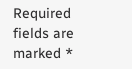Required fields are marked *